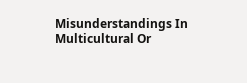Misunderstandings In Multicultural Or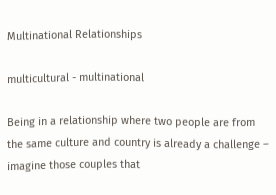Multinational Relationships

multicultural - multinational

Being in a relationship where two people are from the same culture and country is already a challenge – imagine those couples that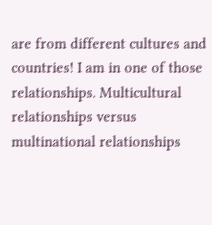are from different cultures and countries! I am in one of those relationships. Multicultural relationships versus multinational relationships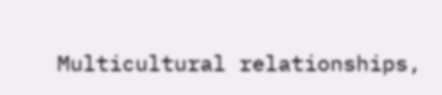Multicultural relationships,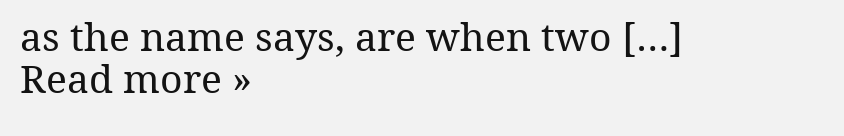as the name says, are when two […] Read more »